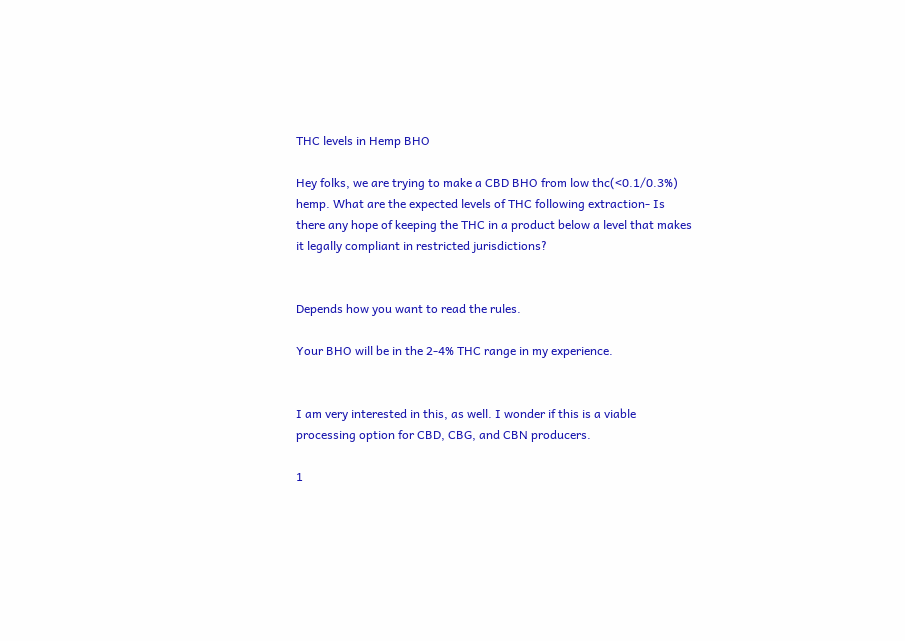THC levels in Hemp BHO

Hey folks, we are trying to make a CBD BHO from low thc(<0.1/0.3%) hemp. What are the expected levels of THC following extraction- Is there any hope of keeping the THC in a product below a level that makes it legally compliant in restricted jurisdictions?


Depends how you want to read the rules.

Your BHO will be in the 2-4% THC range in my experience.


I am very interested in this, as well. I wonder if this is a viable processing option for CBD, CBG, and CBN producers.

1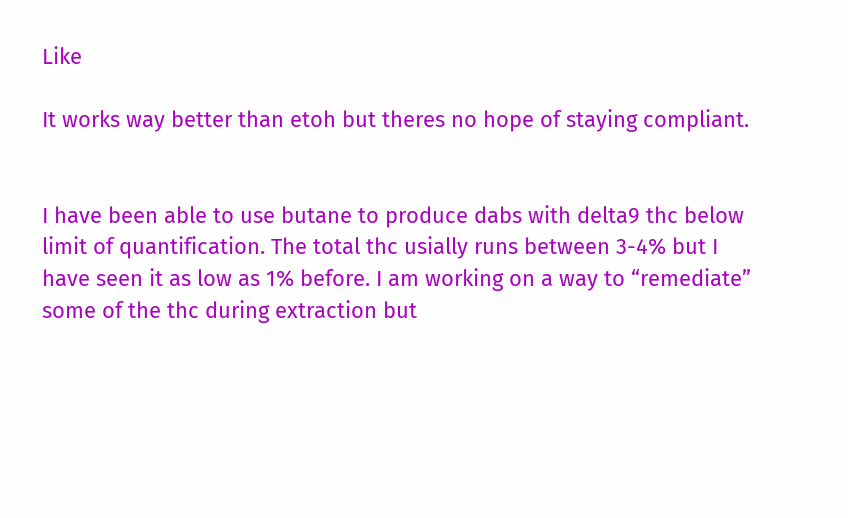Like

It works way better than etoh but theres no hope of staying compliant.


I have been able to use butane to produce dabs with delta9 thc below limit of quantification. The total thc usially runs between 3-4% but I have seen it as low as 1% before. I am working on a way to “remediate” some of the thc during extraction but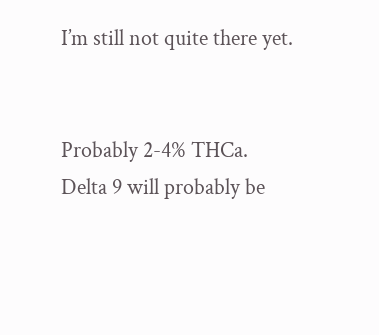I’m still not quite there yet.


Probably 2-4% THCa.
Delta 9 will probably be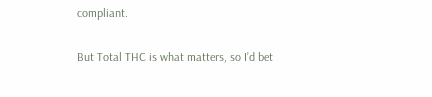compliant.

But Total THC is what matters, so I’d bet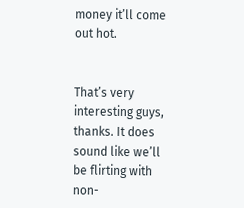money it’ll come out hot.


That’s very interesting guys, thanks. It does sound like we’ll be flirting with non-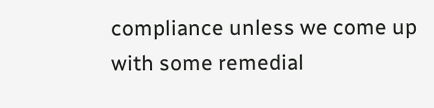compliance unless we come up with some remedial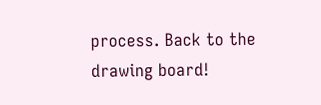process. Back to the drawing board!